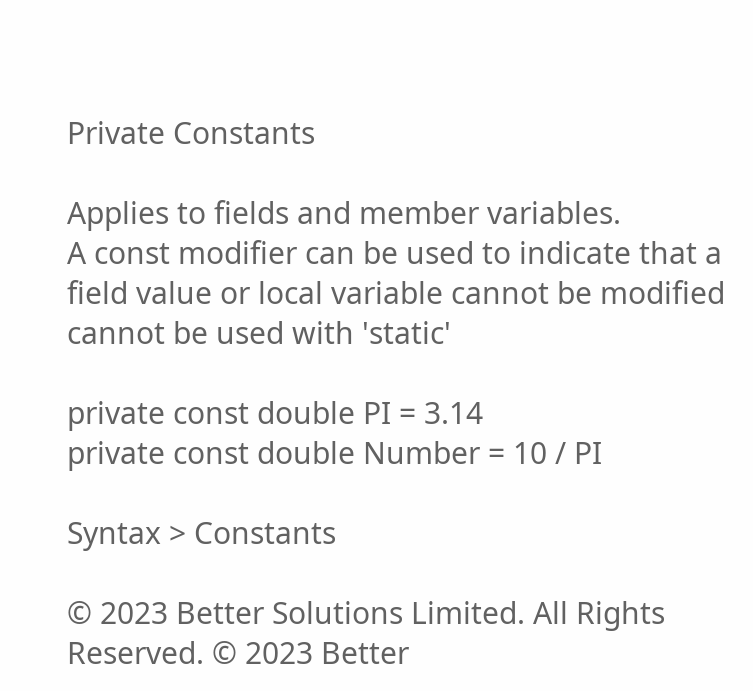Private Constants

Applies to fields and member variables.
A const modifier can be used to indicate that a field value or local variable cannot be modified
cannot be used with 'static'

private const double PI = 3.14
private const double Number = 10 / PI

Syntax > Constants

© 2023 Better Solutions Limited. All Rights Reserved. © 2023 Better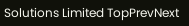Solutions Limited TopPrevNext